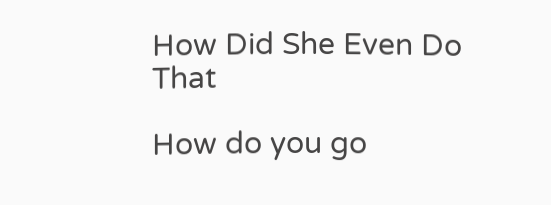How Did She Even Do That

How do you go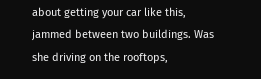about getting your car like this, jammed between two buildings. Was she driving on the rooftops,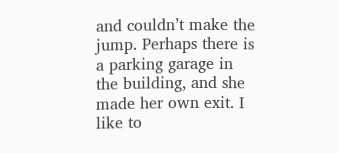and couldn’t make the jump. Perhaps there is a parking garage in the building, and she made her own exit. I like to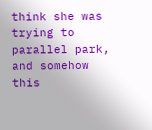think she was trying to parallel park, and somehow this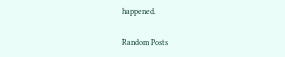happened.

Random Posts